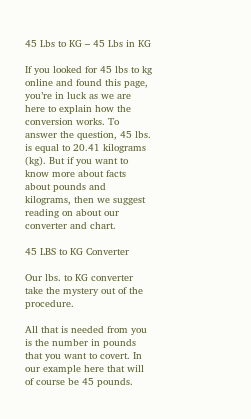45 Lbs to KG – 45 Lbs in KG

If you looked for 45 lbs to kg online and found this page, you’re in luck as we are here to explain how the conversion works. To answer the question, 45 lbs. is equal to 20.41 kilograms (kg). But if you want to know more about facts about pounds and kilograms, then we suggest reading on about our converter and chart.

45 LBS to KG Converter

Our lbs. to KG converter take the mystery out of the procedure.

All that is needed from you is the number in pounds that you want to covert. In our example here that will of course be 45 pounds.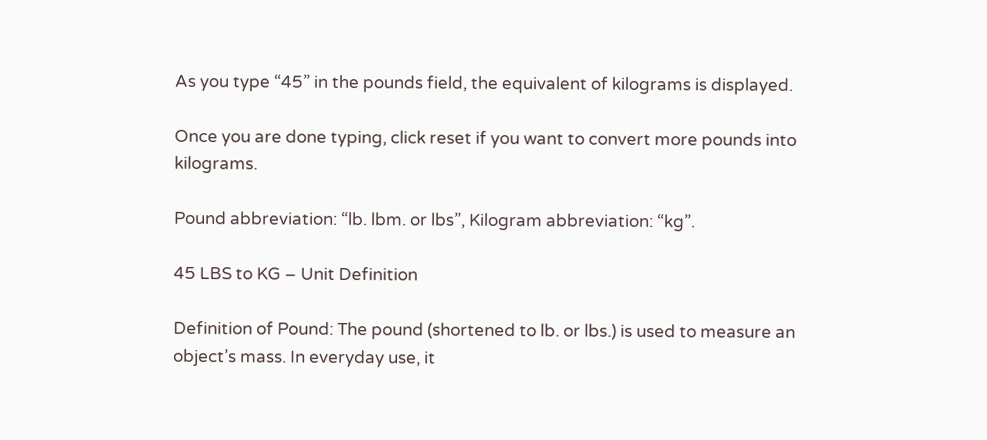As you type “45” in the pounds field, the equivalent of kilograms is displayed.

Once you are done typing, click reset if you want to convert more pounds into kilograms.

Pound abbreviation: “lb. lbm. or lbs”, Kilogram abbreviation: “kg”.

45 LBS to KG – Unit Definition

Definition of Pound: The pound (shortened to lb. or lbs.) is used to measure an object’s mass. In everyday use, it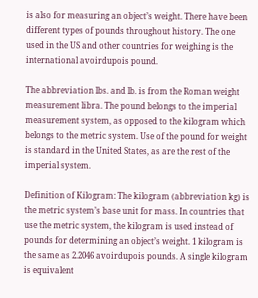is also for measuring an object’s weight. There have been different types of pounds throughout history. The one used in the US and other countries for weighing is the international avoirdupois pound.

The abbreviation lbs. and lb. is from the Roman weight measurement libra. The pound belongs to the imperial measurement system, as opposed to the kilogram which belongs to the metric system. Use of the pound for weight is standard in the United States, as are the rest of the imperial system.

Definition of Kilogram: The kilogram (abbreviation kg) is the metric system’s base unit for mass. In countries that use the metric system, the kilogram is used instead of pounds for determining an object’s weight. 1 kilogram is the same as 2.2046 avoirdupois pounds. A single kilogram is equivalent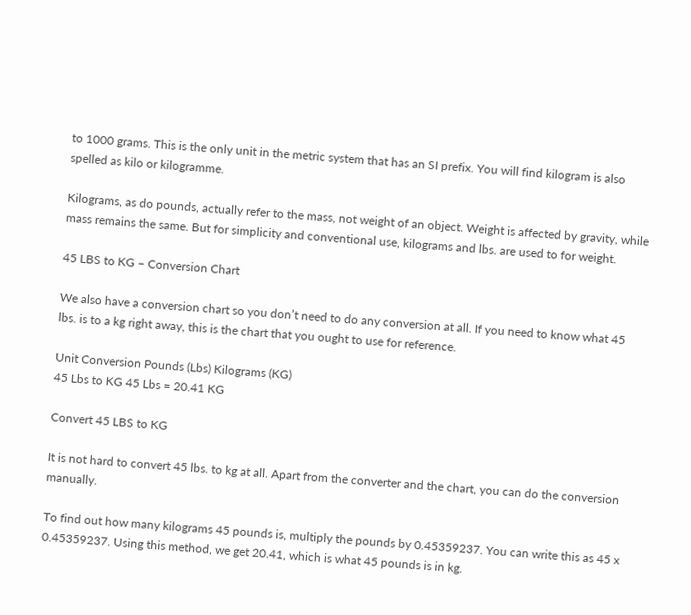to 1000 grams. This is the only unit in the metric system that has an SI prefix. You will find kilogram is also spelled as kilo or kilogramme.

Kilograms, as do pounds, actually refer to the mass, not weight of an object. Weight is affected by gravity, while mass remains the same. But for simplicity and conventional use, kilograms and lbs. are used to for weight.

45 LBS to KG – Conversion Chart

We also have a conversion chart so you don’t need to do any conversion at all. If you need to know what 45 lbs. is to a kg right away, this is the chart that you ought to use for reference.

Unit Conversion Pounds (Lbs) Kilograms (KG)
45 Lbs to KG 45 Lbs = 20.41 KG

Convert 45 LBS to KG

It is not hard to convert 45 lbs. to kg at all. Apart from the converter and the chart, you can do the conversion manually.

To find out how many kilograms 45 pounds is, multiply the pounds by 0.45359237. You can write this as 45 x 0.45359237. Using this method, we get 20.41, which is what 45 pounds is in kg.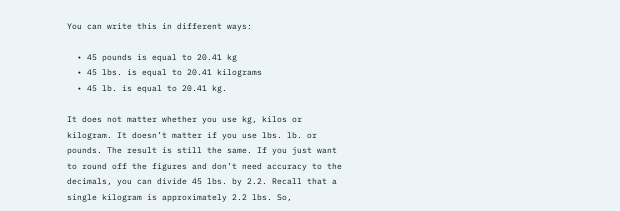You can write this in different ways:

  • 45 pounds is equal to 20.41 kg
  • 45 lbs. is equal to 20.41 kilograms
  • 45 lb. is equal to 20.41 kg.

It does not matter whether you use kg, kilos or kilogram. It doesn’t matter if you use lbs. lb. or pounds. The result is still the same. If you just want to round off the figures and don’t need accuracy to the decimals, you can divide 45 lbs. by 2.2. Recall that a single kilogram is approximately 2.2 lbs. So,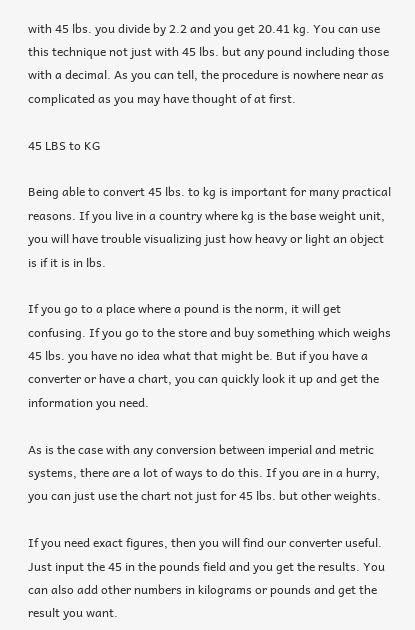with 45 lbs. you divide by 2.2 and you get 20.41 kg. You can use this technique not just with 45 lbs. but any pound including those with a decimal. As you can tell, the procedure is nowhere near as complicated as you may have thought of at first.

45 LBS to KG

Being able to convert 45 lbs. to kg is important for many practical reasons. If you live in a country where kg is the base weight unit, you will have trouble visualizing just how heavy or light an object is if it is in lbs.

If you go to a place where a pound is the norm, it will get confusing. If you go to the store and buy something which weighs 45 lbs. you have no idea what that might be. But if you have a converter or have a chart, you can quickly look it up and get the information you need.

As is the case with any conversion between imperial and metric systems, there are a lot of ways to do this. If you are in a hurry, you can just use the chart not just for 45 lbs. but other weights.

If you need exact figures, then you will find our converter useful. Just input the 45 in the pounds field and you get the results. You can also add other numbers in kilograms or pounds and get the result you want.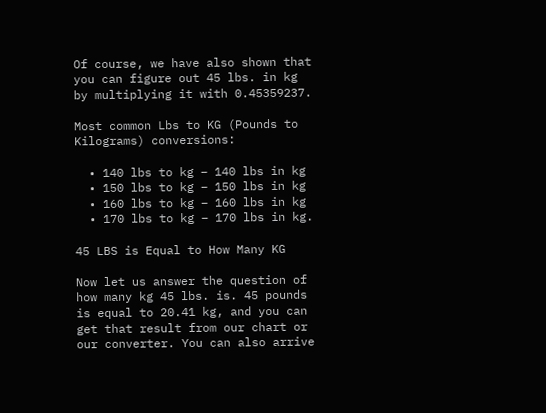Of course, we have also shown that you can figure out 45 lbs. in kg by multiplying it with 0.45359237.

Most common Lbs to KG (Pounds to Kilograms) conversions:

  • 140 lbs to kg – 140 lbs in kg
  • 150 lbs to kg – 150 lbs in kg
  • 160 lbs to kg – 160 lbs in kg
  • 170 lbs to kg – 170 lbs in kg.

45 LBS is Equal to How Many KG

Now let us answer the question of how many kg 45 lbs. is. 45 pounds is equal to 20.41 kg, and you can get that result from our chart or our converter. You can also arrive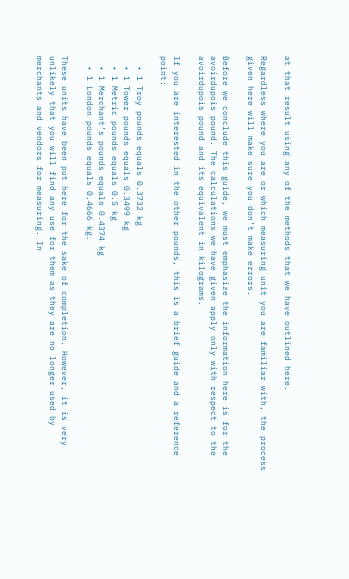at that result using any of the methods that we have outlined here.

Regardless where you are or which measuring unit you are familiar with, the process given here will make sure you don’t make errors.

Before we conclude this guide, we must emphasize the information here is for the avoirdupois pound. The calculations we have given apply only with respect to the avoirdupois pound and its equivalent in kilograms.

If you are interested in the other pounds, this is a brief guide and a reference point:

  • 1 Troy pounds equals 0.3732 kg
  • 1 Tower pounds equals 0.3499 kg
  • 1 Metric pounds equals 0.5 kg
  • 1 Merchant’s pounds equals 0.4374 kg
  • 1 London pounds equals 0.4666 kg.

These units have been put here for the sake of completion. However, it is very unlikely that you will find any use for them as they are no longer used by merchants and vendors for measuring. In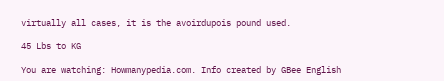virtually all cases, it is the avoirdupois pound used.

45 Lbs to KG

You are watching: Howmanypedia.com. Info created by GBee English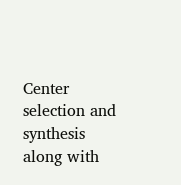Center selection and synthesis along with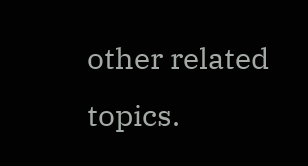other related topics.